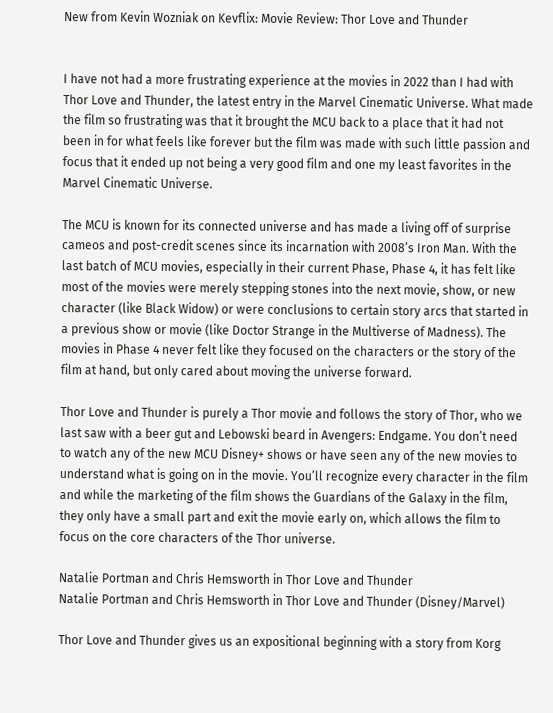New from Kevin Wozniak on Kevflix: Movie Review: Thor Love and Thunder


I have not had a more frustrating experience at the movies in 2022 than I had with Thor Love and Thunder, the latest entry in the Marvel Cinematic Universe. What made the film so frustrating was that it brought the MCU back to a place that it had not been in for what feels like forever but the film was made with such little passion and focus that it ended up not being a very good film and one my least favorites in the Marvel Cinematic Universe.

The MCU is known for its connected universe and has made a living off of surprise cameos and post-credit scenes since its incarnation with 2008’s Iron Man. With the last batch of MCU movies, especially in their current Phase, Phase 4, it has felt like most of the movies were merely stepping stones into the next movie, show, or new character (like Black Widow) or were conclusions to certain story arcs that started in a previous show or movie (like Doctor Strange in the Multiverse of Madness). The movies in Phase 4 never felt like they focused on the characters or the story of the film at hand, but only cared about moving the universe forward.

Thor Love and Thunder is purely a Thor movie and follows the story of Thor, who we last saw with a beer gut and Lebowski beard in Avengers: Endgame. You don’t need to watch any of the new MCU Disney+ shows or have seen any of the new movies to understand what is going on in the movie. You’ll recognize every character in the film and while the marketing of the film shows the Guardians of the Galaxy in the film, they only have a small part and exit the movie early on, which allows the film to focus on the core characters of the Thor universe.

Natalie Portman and Chris Hemsworth in Thor Love and Thunder
Natalie Portman and Chris Hemsworth in Thor Love and Thunder (Disney/Marvel)

Thor Love and Thunder gives us an expositional beginning with a story from Korg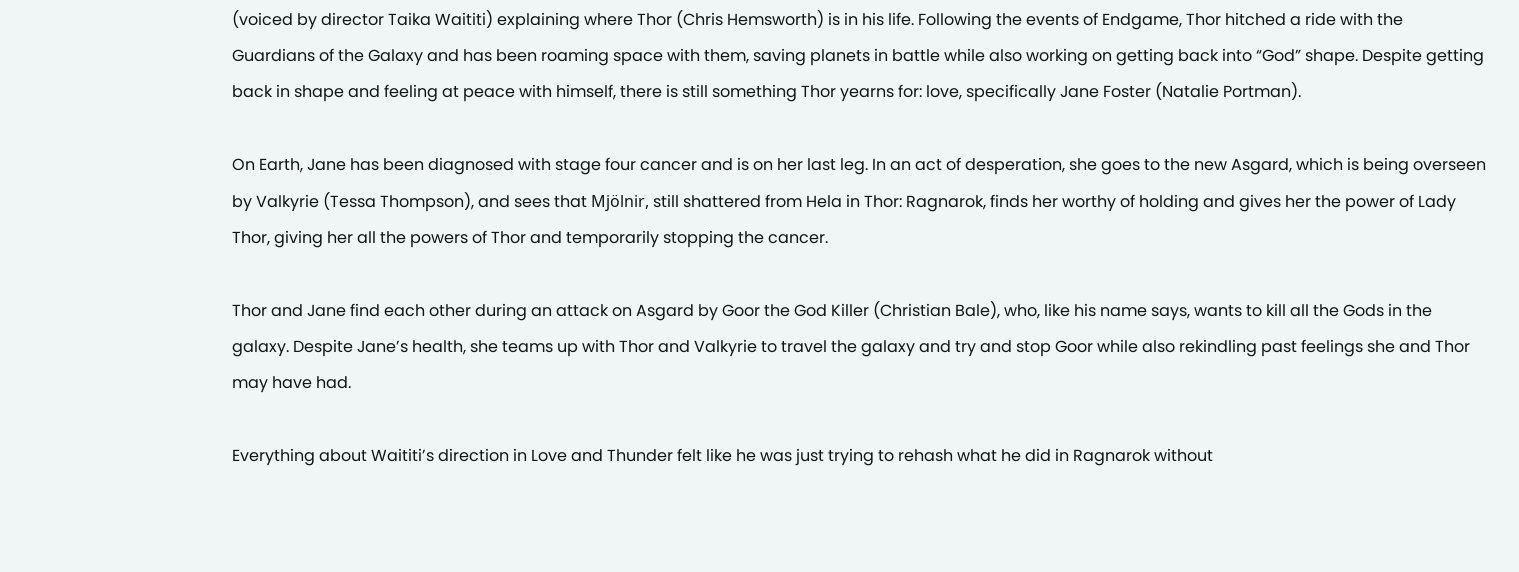(voiced by director Taika Waititi) explaining where Thor (Chris Hemsworth) is in his life. Following the events of Endgame, Thor hitched a ride with the Guardians of the Galaxy and has been roaming space with them, saving planets in battle while also working on getting back into “God” shape. Despite getting back in shape and feeling at peace with himself, there is still something Thor yearns for: love, specifically Jane Foster (Natalie Portman).

On Earth, Jane has been diagnosed with stage four cancer and is on her last leg. In an act of desperation, she goes to the new Asgard, which is being overseen by Valkyrie (Tessa Thompson), and sees that Mjölnir, still shattered from Hela in Thor: Ragnarok, finds her worthy of holding and gives her the power of Lady Thor, giving her all the powers of Thor and temporarily stopping the cancer.

Thor and Jane find each other during an attack on Asgard by Goor the God Killer (Christian Bale), who, like his name says, wants to kill all the Gods in the galaxy. Despite Jane’s health, she teams up with Thor and Valkyrie to travel the galaxy and try and stop Goor while also rekindling past feelings she and Thor may have had.

Everything about Waititi’s direction in Love and Thunder felt like he was just trying to rehash what he did in Ragnarok without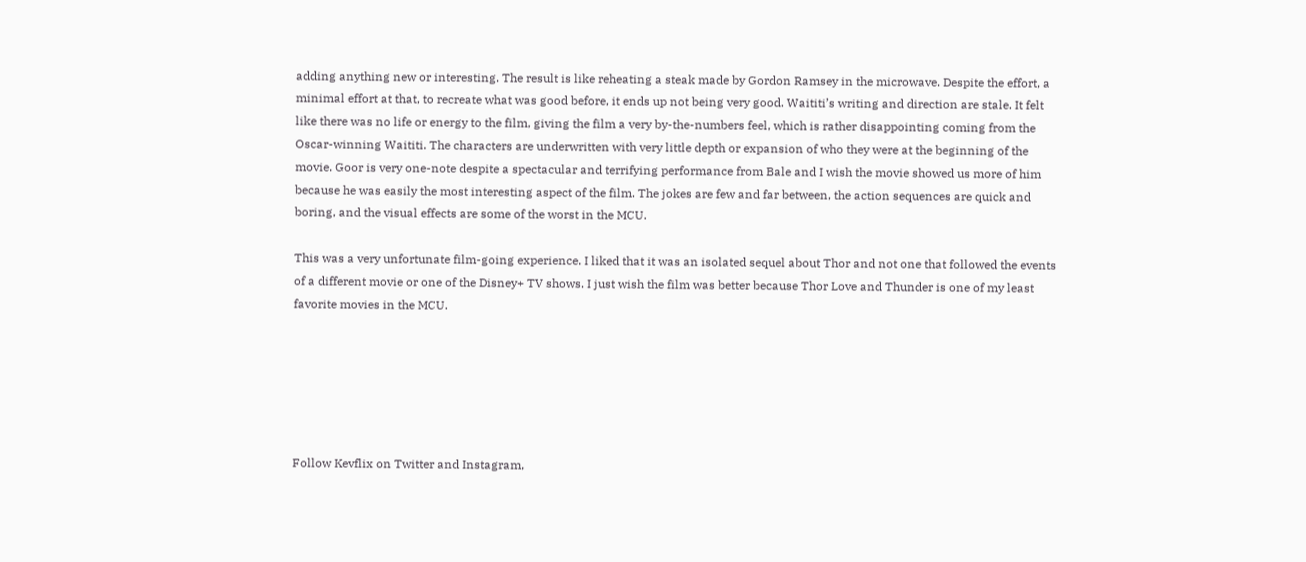adding anything new or interesting. The result is like reheating a steak made by Gordon Ramsey in the microwave. Despite the effort, a minimal effort at that, to recreate what was good before, it ends up not being very good. Waititi’s writing and direction are stale. It felt like there was no life or energy to the film, giving the film a very by-the-numbers feel, which is rather disappointing coming from the Oscar-winning Waititi. The characters are underwritten with very little depth or expansion of who they were at the beginning of the movie. Goor is very one-note despite a spectacular and terrifying performance from Bale and I wish the movie showed us more of him because he was easily the most interesting aspect of the film. The jokes are few and far between, the action sequences are quick and boring, and the visual effects are some of the worst in the MCU.

This was a very unfortunate film-going experience. I liked that it was an isolated sequel about Thor and not one that followed the events of a different movie or one of the Disney+ TV shows. I just wish the film was better because Thor Love and Thunder is one of my least favorite movies in the MCU.






Follow Kevflix on Twitter and Instagram,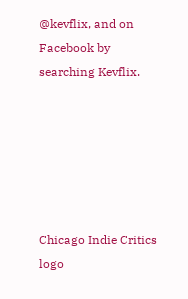@kevflix, and on Facebook by searching Kevflix.






Chicago Indie Critics logo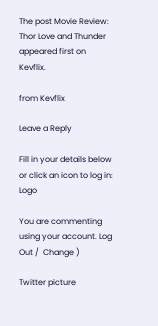The post Movie Review: Thor Love and Thunder appeared first on Kevflix.

from Kevflix

Leave a Reply

Fill in your details below or click an icon to log in: Logo

You are commenting using your account. Log Out /  Change )

Twitter picture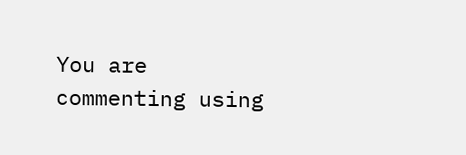You are commenting using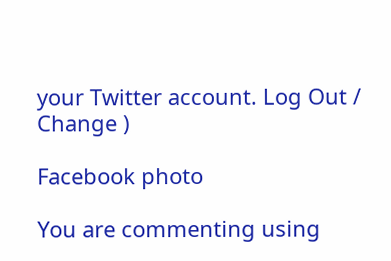your Twitter account. Log Out /  Change )

Facebook photo

You are commenting using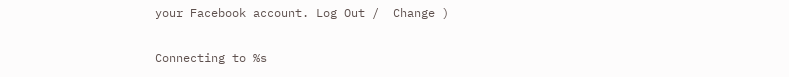your Facebook account. Log Out /  Change )

Connecting to %s